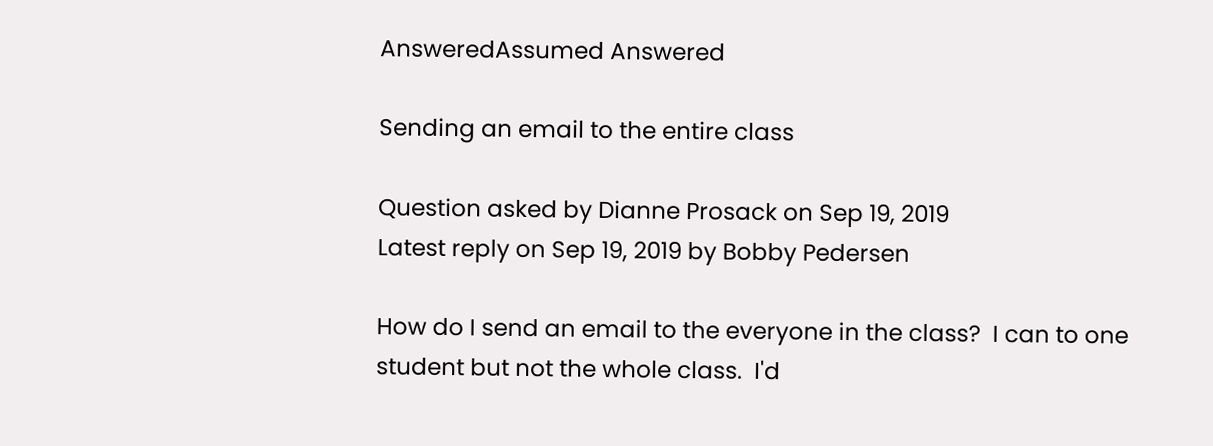AnsweredAssumed Answered

Sending an email to the entire class

Question asked by Dianne Prosack on Sep 19, 2019
Latest reply on Sep 19, 2019 by Bobby Pedersen

How do I send an email to the everyone in the class?  I can to one student but not the whole class.  I'd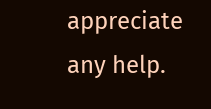appreciate any help.